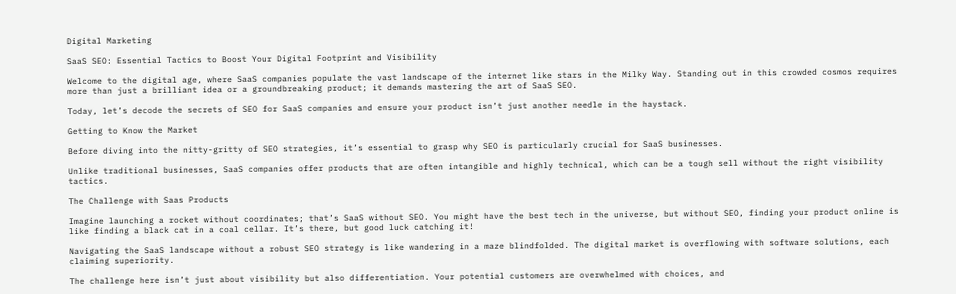Digital Marketing

SaaS SEO: Essential Tactics to Boost Your Digital Footprint and Visibility

Welcome to the digital age, where SaaS companies populate the vast landscape of the internet like stars in the Milky Way. Standing out in this crowded cosmos requires more than just a brilliant idea or a groundbreaking product; it demands mastering the art of SaaS SEO.

Today, let’s decode the secrets of SEO for SaaS companies and ensure your product isn’t just another needle in the haystack.

Getting to Know the Market

Before diving into the nitty-gritty of SEO strategies, it’s essential to grasp why SEO is particularly crucial for SaaS businesses.

Unlike traditional businesses, SaaS companies offer products that are often intangible and highly technical, which can be a tough sell without the right visibility tactics.

The Challenge with Saas Products

Imagine launching a rocket without coordinates; that’s SaaS without SEO. You might have the best tech in the universe, but without SEO, finding your product online is like finding a black cat in a coal cellar. It’s there, but good luck catching it!

Navigating the SaaS landscape without a robust SEO strategy is like wandering in a maze blindfolded. The digital market is overflowing with software solutions, each claiming superiority.

The challenge here isn’t just about visibility but also differentiation. Your potential customers are overwhelmed with choices, and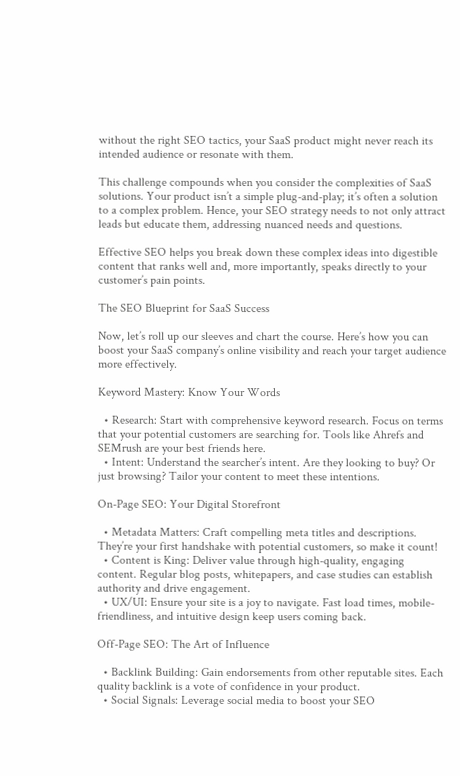without the right SEO tactics, your SaaS product might never reach its intended audience or resonate with them.

This challenge compounds when you consider the complexities of SaaS solutions. Your product isn’t a simple plug-and-play; it’s often a solution to a complex problem. Hence, your SEO strategy needs to not only attract leads but educate them, addressing nuanced needs and questions.

Effective SEO helps you break down these complex ideas into digestible content that ranks well and, more importantly, speaks directly to your customer’s pain points.

The SEO Blueprint for SaaS Success

Now, let’s roll up our sleeves and chart the course. Here’s how you can boost your SaaS company’s online visibility and reach your target audience more effectively.

Keyword Mastery: Know Your Words

  • Research: Start with comprehensive keyword research. Focus on terms that your potential customers are searching for. Tools like Ahrefs and SEMrush are your best friends here.
  • Intent: Understand the searcher’s intent. Are they looking to buy? Or just browsing? Tailor your content to meet these intentions.

On-Page SEO: Your Digital Storefront

  • Metadata Matters: Craft compelling meta titles and descriptions. They’re your first handshake with potential customers, so make it count!
  • Content is King: Deliver value through high-quality, engaging content. Regular blog posts, whitepapers, and case studies can establish authority and drive engagement.
  • UX/UI: Ensure your site is a joy to navigate. Fast load times, mobile-friendliness, and intuitive design keep users coming back.

Off-Page SEO: The Art of Influence

  • Backlink Building: Gain endorsements from other reputable sites. Each quality backlink is a vote of confidence in your product.
  • Social Signals: Leverage social media to boost your SEO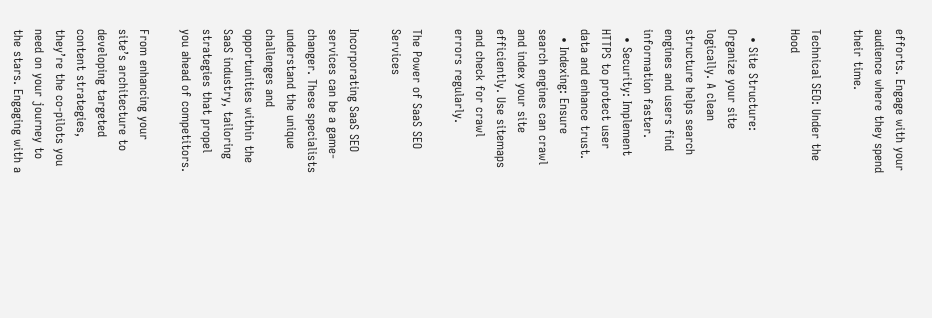efforts. Engage with your audience where they spend their time.

Technical SEO: Under the Hood

  • Site Structure: Organize your site logically. A clean structure helps search engines and users find information faster.
  • Security: Implement HTTPS to protect user data and enhance trust.
  • Indexing: Ensure search engines can crawl and index your site efficiently. Use sitemaps and check for crawl errors regularly.

The Power of SaaS SEO Services

Incorporating SaaS SEO services can be a game-changer. These specialists understand the unique challenges and opportunities within the SaaS industry, tailoring strategies that propel you ahead of competitors.

From enhancing your site’s architecture to developing targeted content strategies, they’re the co-pilots you need on your journey to the stars. Engaging with a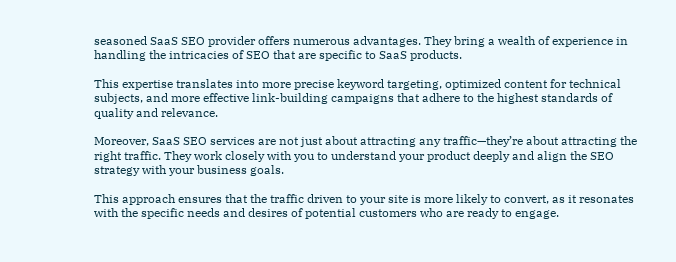seasoned SaaS SEO provider offers numerous advantages. They bring a wealth of experience in handling the intricacies of SEO that are specific to SaaS products.

This expertise translates into more precise keyword targeting, optimized content for technical subjects, and more effective link-building campaigns that adhere to the highest standards of quality and relevance.

Moreover, SaaS SEO services are not just about attracting any traffic—they’re about attracting the right traffic. They work closely with you to understand your product deeply and align the SEO strategy with your business goals.

This approach ensures that the traffic driven to your site is more likely to convert, as it resonates with the specific needs and desires of potential customers who are ready to engage.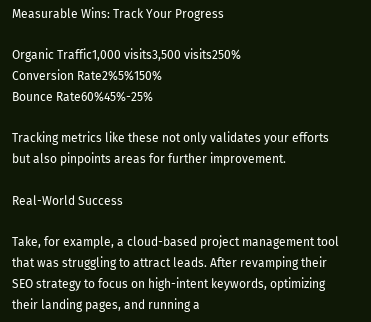Measurable Wins: Track Your Progress

Organic Traffic1,000 visits3,500 visits250%
Conversion Rate2%5%150%
Bounce Rate60%45%-25%

Tracking metrics like these not only validates your efforts but also pinpoints areas for further improvement.

Real-World Success

Take, for example, a cloud-based project management tool that was struggling to attract leads. After revamping their SEO strategy to focus on high-intent keywords, optimizing their landing pages, and running a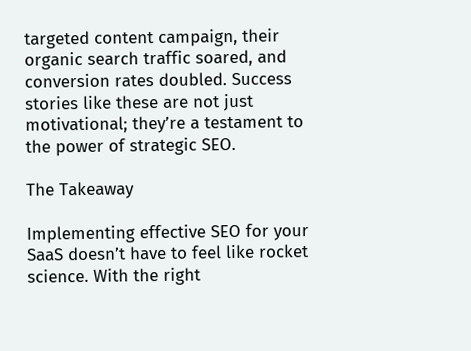targeted content campaign, their organic search traffic soared, and conversion rates doubled. Success stories like these are not just motivational; they’re a testament to the power of strategic SEO.

The Takeaway

Implementing effective SEO for your SaaS doesn’t have to feel like rocket science. With the right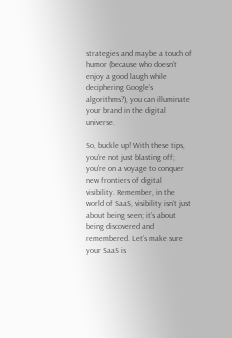strategies and maybe a touch of humor (because who doesn’t enjoy a good laugh while deciphering Google’s algorithms?), you can illuminate your brand in the digital universe.

So, buckle up! With these tips, you’re not just blasting off; you’re on a voyage to conquer new frontiers of digital visibility. Remember, in the world of SaaS, visibility isn’t just about being seen; it’s about being discovered and remembered. Let’s make sure your SaaS is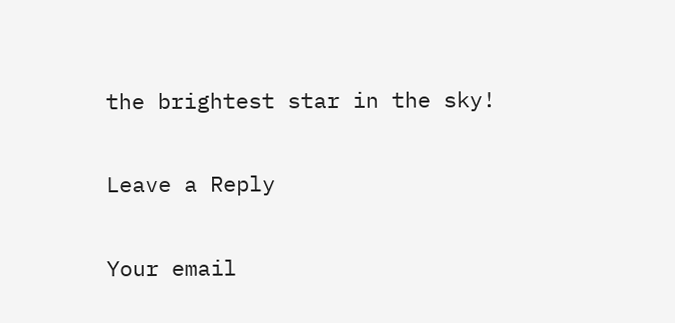the brightest star in the sky!

Leave a Reply

Your email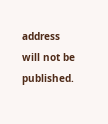address will not be published.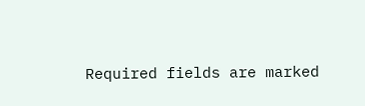Required fields are marked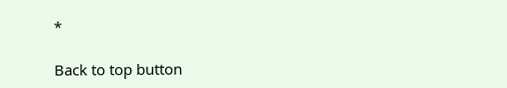*

Back to top button